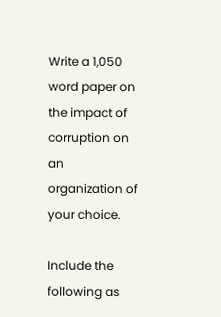Write a 1,050 word paper on the impact of corruption on an organization of your choice.

Include the following as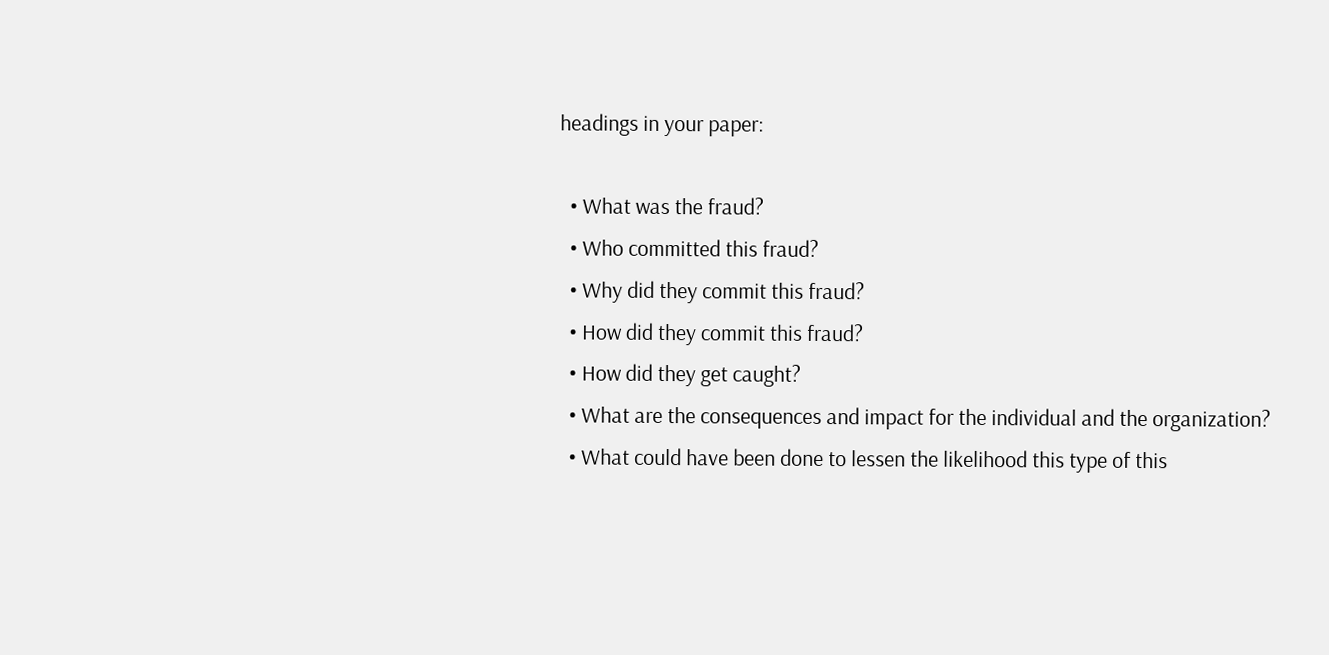headings in your paper:

  • What was the fraud?
  • Who committed this fraud?
  • Why did they commit this fraud?
  • How did they commit this fraud?
  • How did they get caught?
  • What are the consequences and impact for the individual and the organization?
  • What could have been done to lessen the likelihood this type of this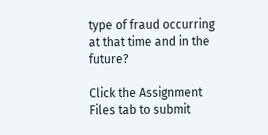type of fraud occurring at that time and in the future?

Click the Assignment Files tab to submit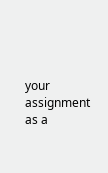your assignment as a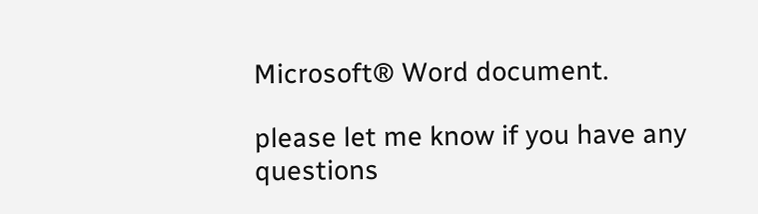Microsoft® Word document.

please let me know if you have any questions